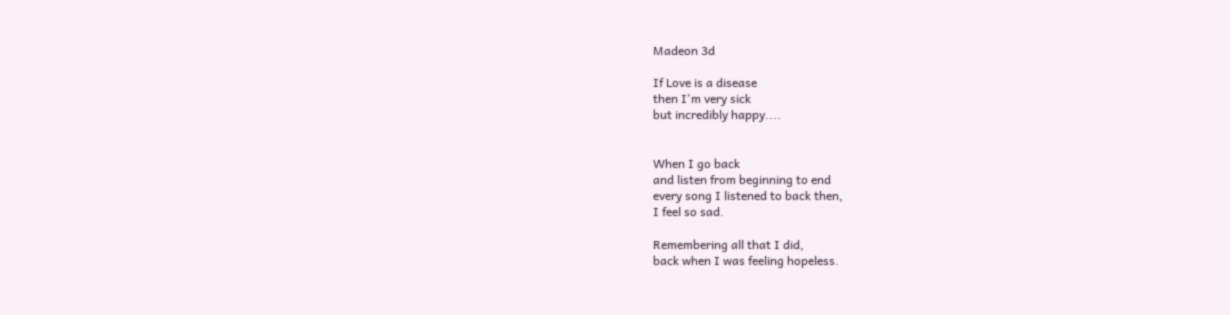Madeon 3d

If Love is a disease
then I'm very sick
but incredibly happy....


When I go back
and listen from beginning to end
every song I listened to back then,
I feel so sad.

Remembering all that I did,
back when I was feeling hopeless.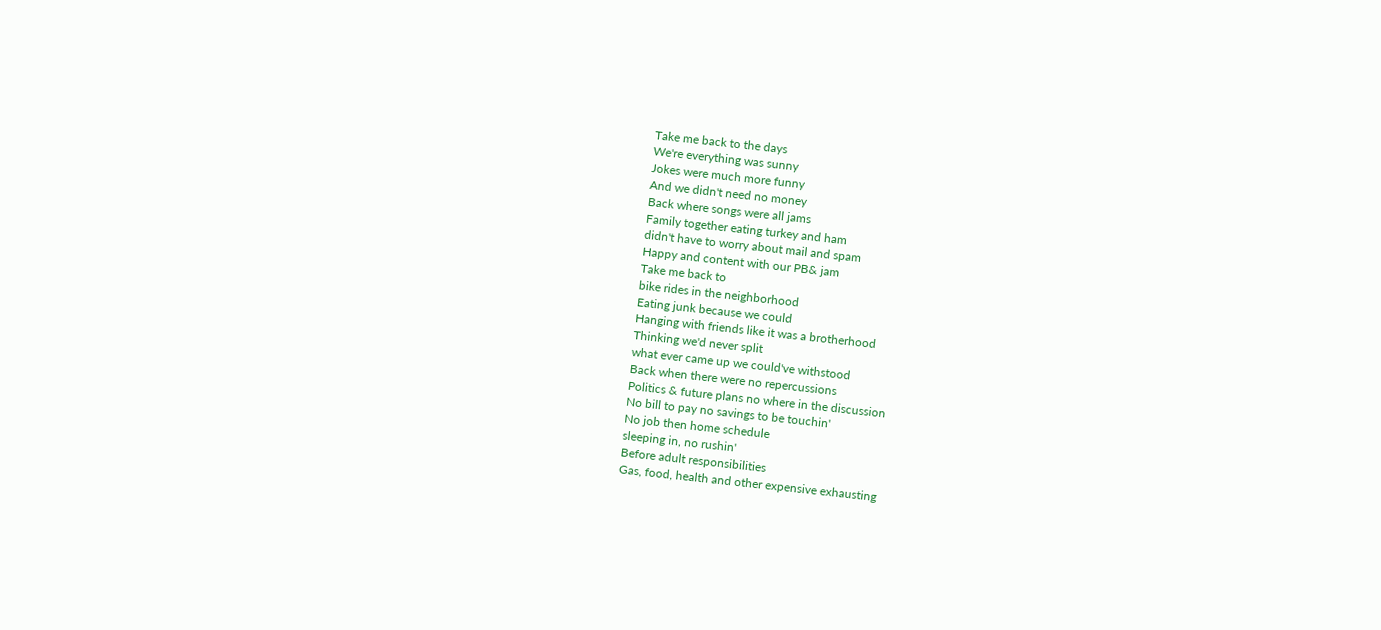Take me back to the days
We're everything was sunny
Jokes were much more funny
And we didn't need no money
Back where songs were all jams
Family together eating turkey and ham
didn't have to worry about mail and spam
Happy and content with our PB& jam
Take me back to
bike rides in the neighborhood
Eating junk because we could
Hanging with friends like it was a brotherhood
Thinking we'd never split
what ever came up we could've withstood
Back when there were no repercussions
Politics & future plans no where in the discussion
No bill to pay no savings to be touchin'
No job then home schedule
sleeping in, no rushin'
Before adult responsibilities
Gas, food, health and other expensive exhausting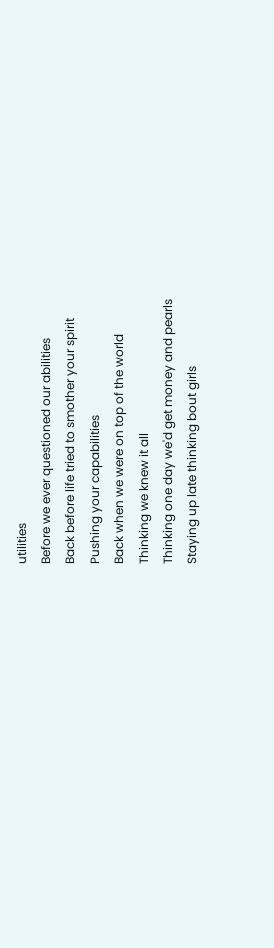utilities
Before we ever questioned our abilities
Back before life tried to smother your spirit
Pushing your capabilities
Back when we were on top of the world
Thinking we knew it all
Thinking one day we'd get money and pearls
Staying up late thinking bout girls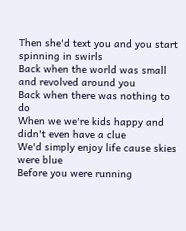Then she'd text you and you start spinning in swirls
Back when the world was small and revolved around you
Back when there was nothing to do
When we we're kids happy and didn't even have a clue
We'd simply enjoy life cause skies were blue
Before you were running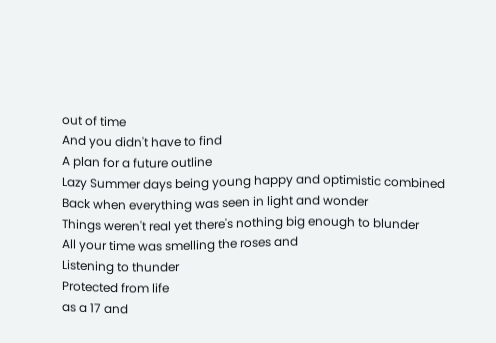out of time
And you didn't have to find
A plan for a future outline
Lazy Summer days being young happy and optimistic combined
Back when everything was seen in light and wonder
Things weren't real yet there's nothing big enough to blunder
All your time was smelling the roses and
Listening to thunder
Protected from life
as a 17 and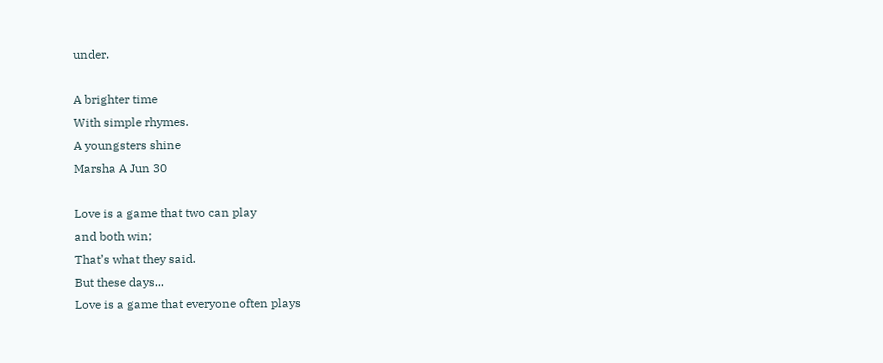under.

A brighter time
With simple rhymes.
A youngsters shine
Marsha A Jun 30

Love is a game that two can play
and both win;
That’s what they said.
But these days...
Love is a game that everyone often plays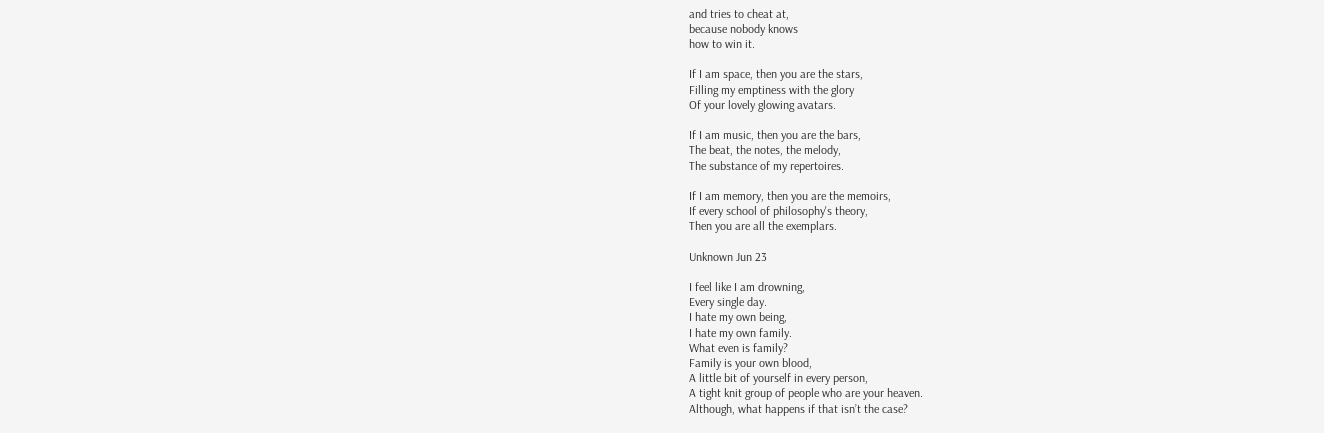and tries to cheat at,
because nobody knows
how to win it.

If I am space, then you are the stars,
Filling my emptiness with the glory
Of your lovely glowing avatars.

If I am music, then you are the bars,
The beat, the notes, the melody,
The substance of my repertoires.

If I am memory, then you are the memoirs,
If every school of philosophy's theory,
Then you are all the exemplars.

Unknown Jun 23

I feel like I am drowning,
Every single day.
I hate my own being,
I hate my own family.
What even is family?
Family is your own blood,
A little bit of yourself in every person,
A tight knit group of people who are your heaven.
Although, what happens if that isn’t the case?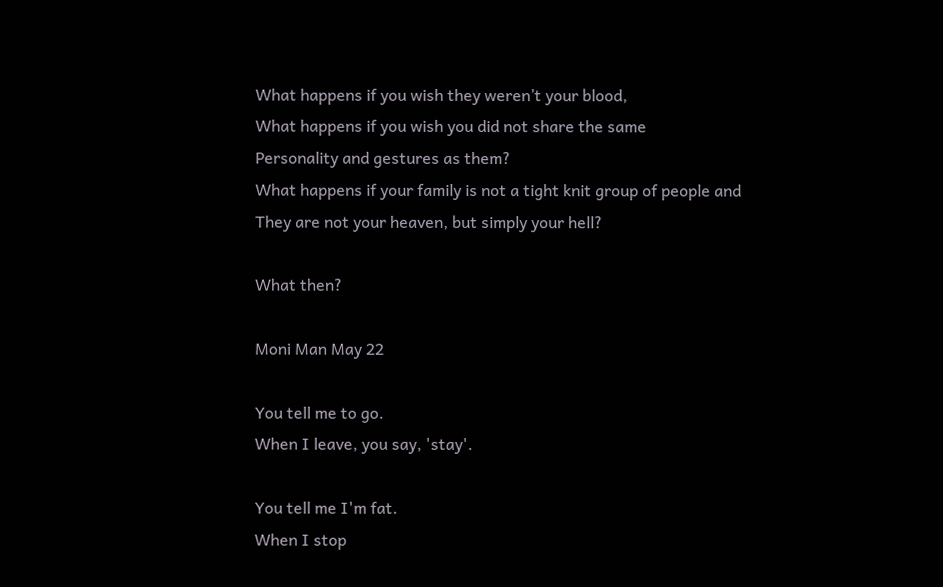What happens if you wish they weren’t your blood,
What happens if you wish you did not share the same
Personality and gestures as them?
What happens if your family is not a tight knit group of people and
They are not your heaven, but simply your hell?

What then?

Moni Man May 22

You tell me to go.
When I leave, you say, 'stay'.

You tell me I'm fat.
When I stop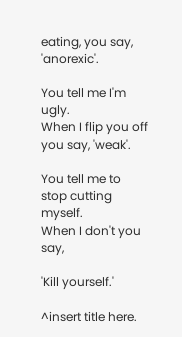eating, you say, 'anorexic'.

You tell me I'm ugly.
When I flip you off you say, 'weak'.

You tell me to stop cutting myself.
When I don't you say,

'Kill yourself.'

^insert title here.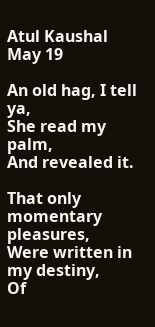Atul Kaushal May 19

An old hag, I tell ya,
She read my palm,
And revealed it.

That only momentary pleasures,
Were written in my destiny,
Of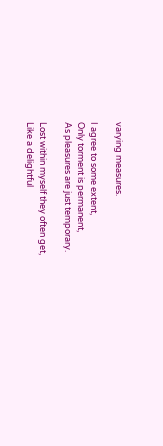varying measures.

I agree to some extent,
Only torment is permanent,
As pleasures are just temporary.

Lost within myself they often get,
Like a delightful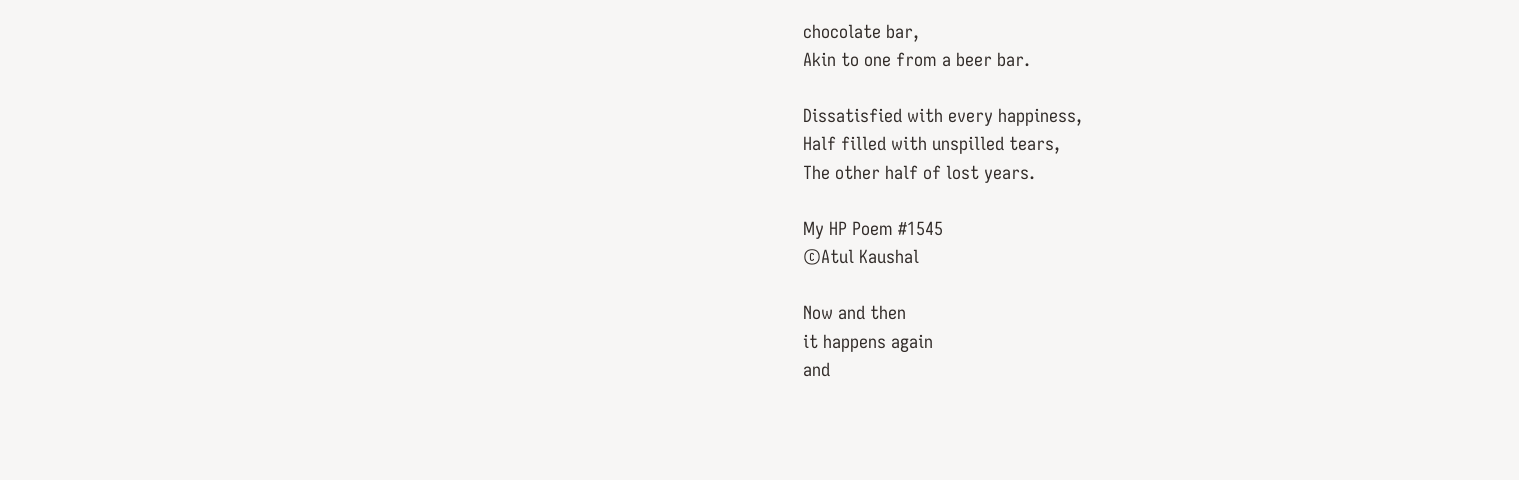chocolate bar,
Akin to one from a beer bar.

Dissatisfied with every happiness,
Half filled with unspilled tears,
The other half of lost years.

My HP Poem #1545
©Atul Kaushal

Now and then
it happens again
and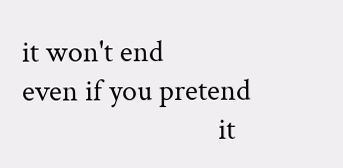it won't end
even if you pretend
                            it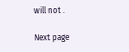will not .

Next page